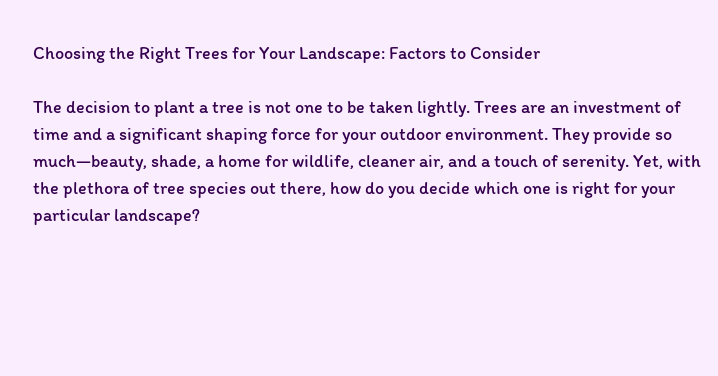Choosing the Right Trees for Your Landscape: Factors to Consider

The decision to plant a tree is not one to be taken lightly. Trees are an investment of time and a significant shaping force for your outdoor environment. They provide so much—beauty, shade, a home for wildlife, cleaner air, and a touch of serenity. Yet, with the plethora of tree species out there, how do you decide which one is right for your particular landscape?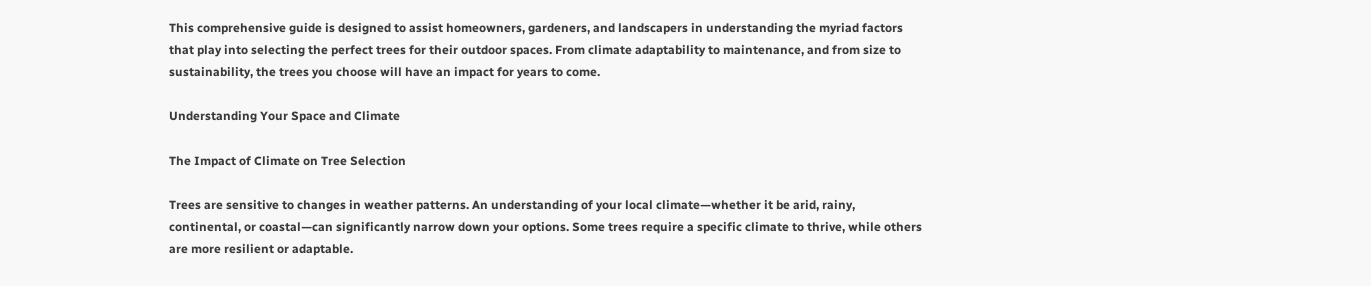This comprehensive guide is designed to assist homeowners, gardeners, and landscapers in understanding the myriad factors that play into selecting the perfect trees for their outdoor spaces. From climate adaptability to maintenance, and from size to sustainability, the trees you choose will have an impact for years to come.

Understanding Your Space and Climate

The Impact of Climate on Tree Selection

Trees are sensitive to changes in weather patterns. An understanding of your local climate—whether it be arid, rainy, continental, or coastal—can significantly narrow down your options. Some trees require a specific climate to thrive, while others are more resilient or adaptable.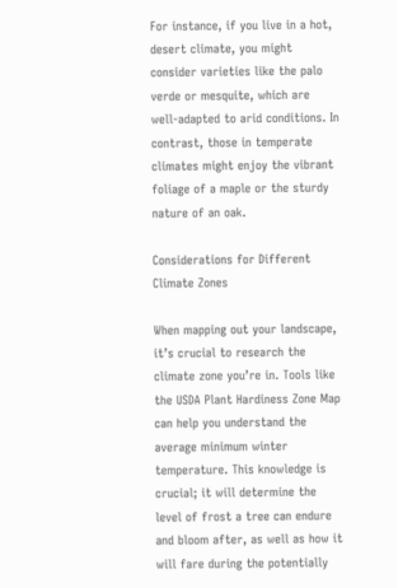For instance, if you live in a hot, desert climate, you might consider varieties like the palo verde or mesquite, which are well-adapted to arid conditions. In contrast, those in temperate climates might enjoy the vibrant foliage of a maple or the sturdy nature of an oak.

Considerations for Different Climate Zones

When mapping out your landscape, it’s crucial to research the climate zone you’re in. Tools like the USDA Plant Hardiness Zone Map can help you understand the average minimum winter temperature. This knowledge is crucial; it will determine the level of frost a tree can endure and bloom after, as well as how it will fare during the potentially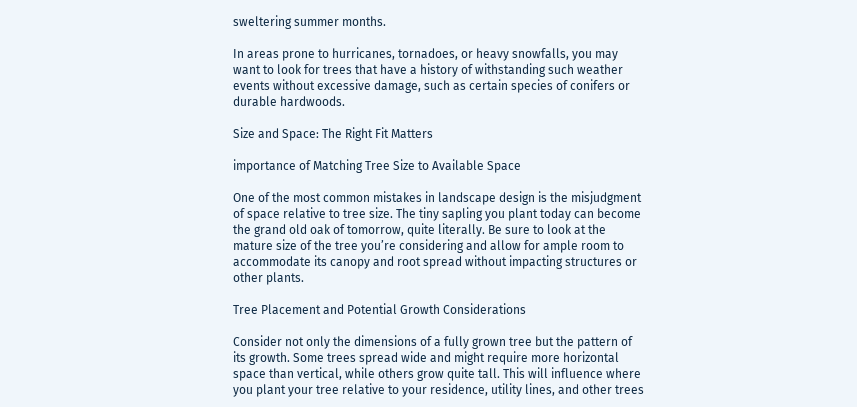sweltering summer months.

In areas prone to hurricanes, tornadoes, or heavy snowfalls, you may want to look for trees that have a history of withstanding such weather events without excessive damage, such as certain species of conifers or durable hardwoods.

Size and Space: The Right Fit Matters

importance of Matching Tree Size to Available Space

One of the most common mistakes in landscape design is the misjudgment of space relative to tree size. The tiny sapling you plant today can become the grand old oak of tomorrow, quite literally. Be sure to look at the mature size of the tree you’re considering and allow for ample room to accommodate its canopy and root spread without impacting structures or other plants.

Tree Placement and Potential Growth Considerations

Consider not only the dimensions of a fully grown tree but the pattern of its growth. Some trees spread wide and might require more horizontal space than vertical, while others grow quite tall. This will influence where you plant your tree relative to your residence, utility lines, and other trees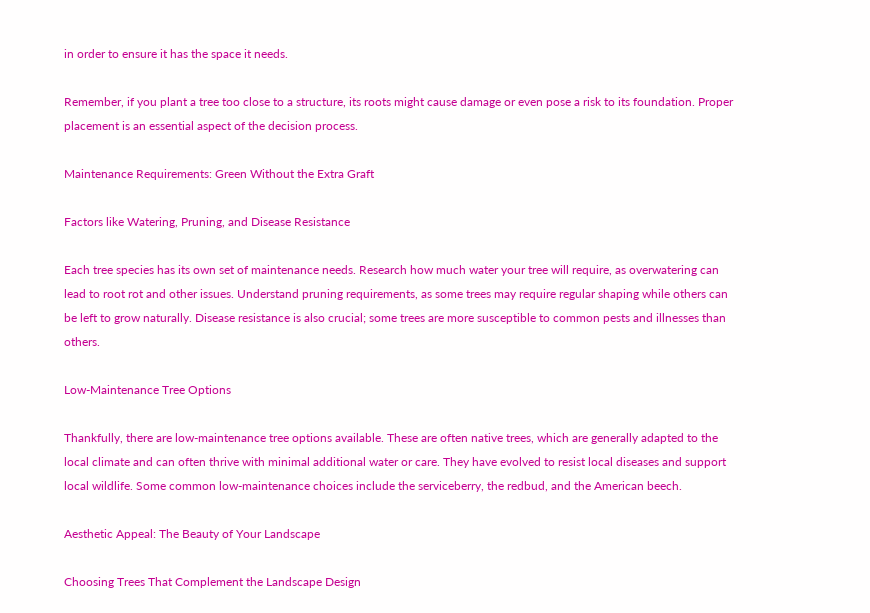in order to ensure it has the space it needs.

Remember, if you plant a tree too close to a structure, its roots might cause damage or even pose a risk to its foundation. Proper placement is an essential aspect of the decision process.

Maintenance Requirements: Green Without the Extra Graft

Factors like Watering, Pruning, and Disease Resistance

Each tree species has its own set of maintenance needs. Research how much water your tree will require, as overwatering can lead to root rot and other issues. Understand pruning requirements, as some trees may require regular shaping while others can be left to grow naturally. Disease resistance is also crucial; some trees are more susceptible to common pests and illnesses than others.

Low-Maintenance Tree Options

Thankfully, there are low-maintenance tree options available. These are often native trees, which are generally adapted to the local climate and can often thrive with minimal additional water or care. They have evolved to resist local diseases and support local wildlife. Some common low-maintenance choices include the serviceberry, the redbud, and the American beech.

Aesthetic Appeal: The Beauty of Your Landscape

Choosing Trees That Complement the Landscape Design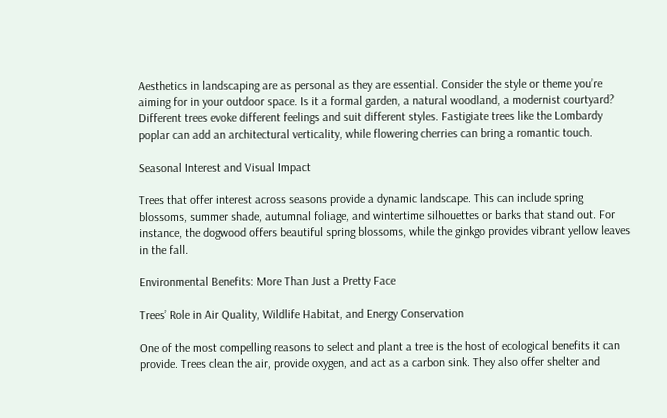Aesthetics in landscaping are as personal as they are essential. Consider the style or theme you’re aiming for in your outdoor space. Is it a formal garden, a natural woodland, a modernist courtyard? Different trees evoke different feelings and suit different styles. Fastigiate trees like the Lombardy poplar can add an architectural verticality, while flowering cherries can bring a romantic touch.

Seasonal Interest and Visual Impact

Trees that offer interest across seasons provide a dynamic landscape. This can include spring blossoms, summer shade, autumnal foliage, and wintertime silhouettes or barks that stand out. For instance, the dogwood offers beautiful spring blossoms, while the ginkgo provides vibrant yellow leaves in the fall.

Environmental Benefits: More Than Just a Pretty Face

Trees’ Role in Air Quality, Wildlife Habitat, and Energy Conservation

One of the most compelling reasons to select and plant a tree is the host of ecological benefits it can provide. Trees clean the air, provide oxygen, and act as a carbon sink. They also offer shelter and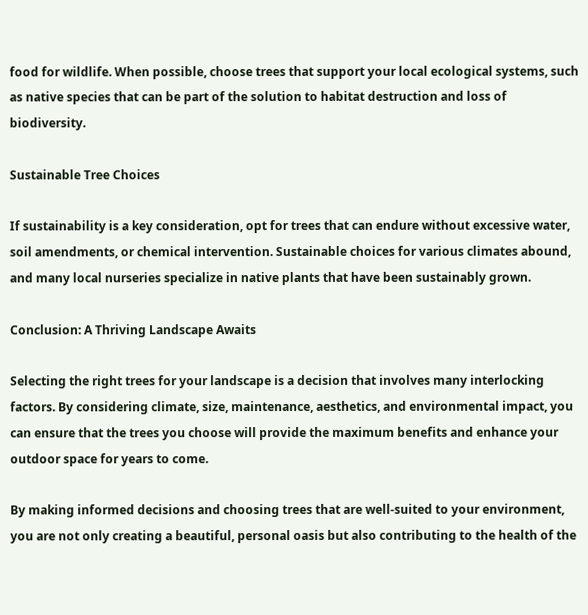food for wildlife. When possible, choose trees that support your local ecological systems, such as native species that can be part of the solution to habitat destruction and loss of biodiversity.

Sustainable Tree Choices

If sustainability is a key consideration, opt for trees that can endure without excessive water, soil amendments, or chemical intervention. Sustainable choices for various climates abound, and many local nurseries specialize in native plants that have been sustainably grown.

Conclusion: A Thriving Landscape Awaits

Selecting the right trees for your landscape is a decision that involves many interlocking factors. By considering climate, size, maintenance, aesthetics, and environmental impact, you can ensure that the trees you choose will provide the maximum benefits and enhance your outdoor space for years to come.

By making informed decisions and choosing trees that are well-suited to your environment, you are not only creating a beautiful, personal oasis but also contributing to the health of the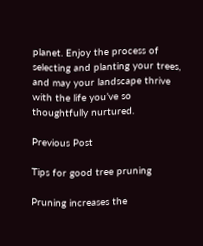planet. Enjoy the process of selecting and planting your trees, and may your landscape thrive with the life you’ve so thoughtfully nurtured.

Previous Post

Tips for good tree pruning

Pruning increases the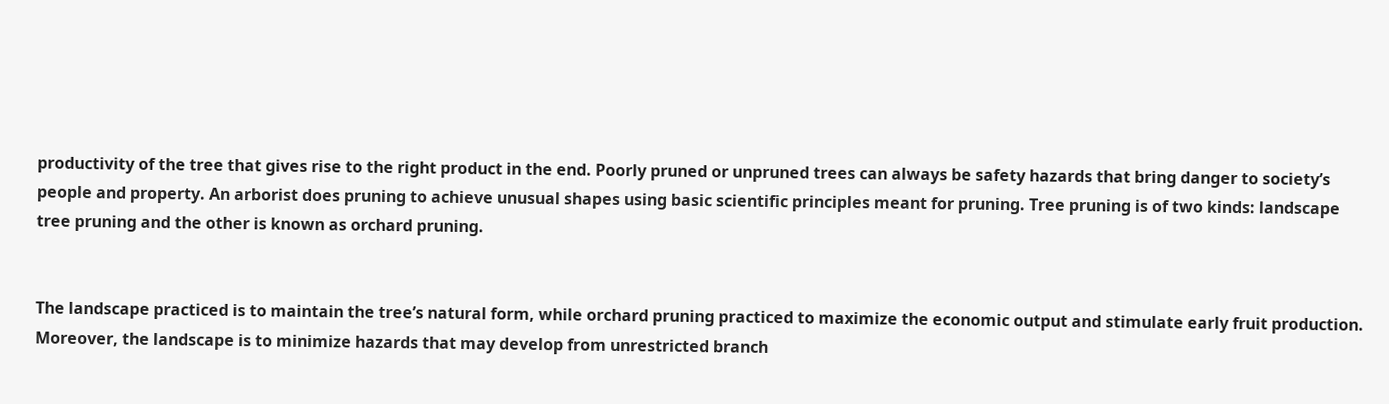productivity of the tree that gives rise to the right product in the end. Poorly pruned or unpruned trees can always be safety hazards that bring danger to society’s people and property. An arborist does pruning to achieve unusual shapes using basic scientific principles meant for pruning. Tree pruning is of two kinds: landscape tree pruning and the other is known as orchard pruning.


The landscape practiced is to maintain the tree’s natural form, while orchard pruning practiced to maximize the economic output and stimulate early fruit production. Moreover, the landscape is to minimize hazards that may develop from unrestricted branch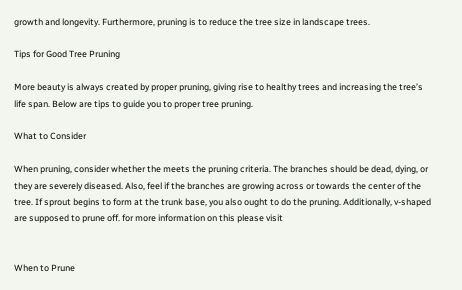growth and longevity. Furthermore, pruning is to reduce the tree size in landscape trees.

Tips for Good Tree Pruning

More beauty is always created by proper pruning, giving rise to healthy trees and increasing the tree’s life span. Below are tips to guide you to proper tree pruning.

What to Consider

When pruning, consider whether the meets the pruning criteria. The branches should be dead, dying, or they are severely diseased. Also, feel if the branches are growing across or towards the center of the tree. If sprout begins to form at the trunk base, you also ought to do the pruning. Additionally, v-shaped are supposed to prune off. for more information on this please visit


When to Prune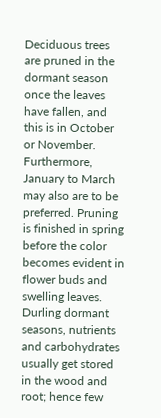Deciduous trees are pruned in the dormant season once the leaves have fallen, and this is in October or November. Furthermore, January to March may also are to be preferred. Pruning is finished in spring before the color becomes evident in flower buds and swelling leaves. Durling dormant seasons, nutrients and carbohydrates usually get stored in the wood and root; hence few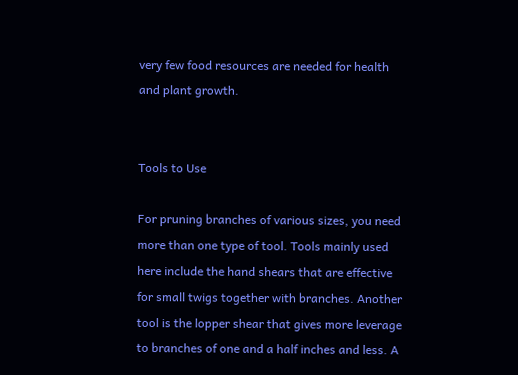very few food resources are needed for health and plant growth.


Tools to Use

For pruning branches of various sizes, you need more than one type of tool. Tools mainly used here include the hand shears that are effective for small twigs together with branches. Another tool is the lopper shear that gives more leverage to branches of one and a half inches and less. A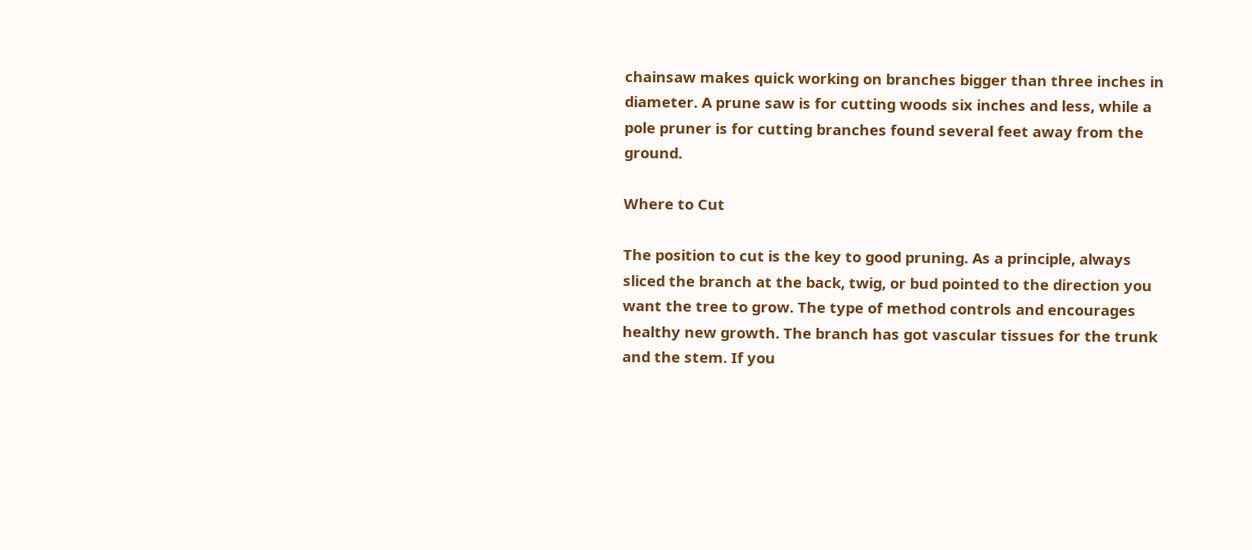chainsaw makes quick working on branches bigger than three inches in diameter. A prune saw is for cutting woods six inches and less, while a pole pruner is for cutting branches found several feet away from the ground.

Where to Cut

The position to cut is the key to good pruning. As a principle, always sliced the branch at the back, twig, or bud pointed to the direction you want the tree to grow. The type of method controls and encourages healthy new growth. The branch has got vascular tissues for the trunk and the stem. If you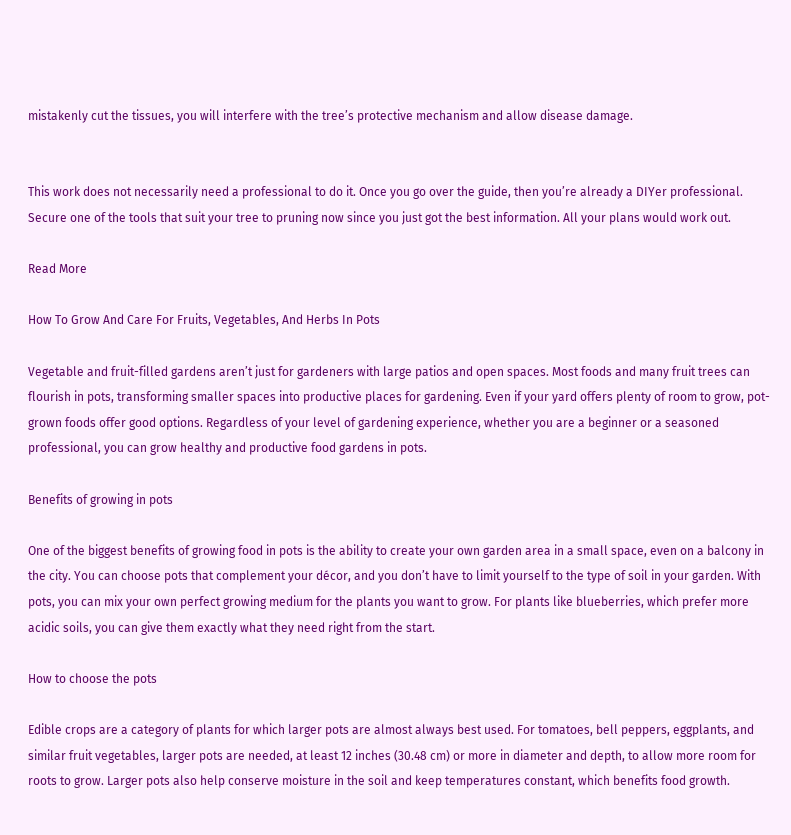mistakenly cut the tissues, you will interfere with the tree’s protective mechanism and allow disease damage.


This work does not necessarily need a professional to do it. Once you go over the guide, then you’re already a DIYer professional. Secure one of the tools that suit your tree to pruning now since you just got the best information. All your plans would work out.

Read More

How To Grow And Care For Fruits, Vegetables, And Herbs In Pots

Vegetable and fruit-filled gardens aren’t just for gardeners with large patios and open spaces. Most foods and many fruit trees can flourish in pots, transforming smaller spaces into productive places for gardening. Even if your yard offers plenty of room to grow, pot-grown foods offer good options. Regardless of your level of gardening experience, whether you are a beginner or a seasoned professional, you can grow healthy and productive food gardens in pots.

Benefits of growing in pots

One of the biggest benefits of growing food in pots is the ability to create your own garden area in a small space, even on a balcony in the city. You can choose pots that complement your décor, and you don’t have to limit yourself to the type of soil in your garden. With pots, you can mix your own perfect growing medium for the plants you want to grow. For plants like blueberries, which prefer more acidic soils, you can give them exactly what they need right from the start.

How to choose the pots

Edible crops are a category of plants for which larger pots are almost always best used. For tomatoes, bell peppers, eggplants, and similar fruit vegetables, larger pots are needed, at least 12 inches (30.48 cm) or more in diameter and depth, to allow more room for roots to grow. Larger pots also help conserve moisture in the soil and keep temperatures constant, which benefits food growth.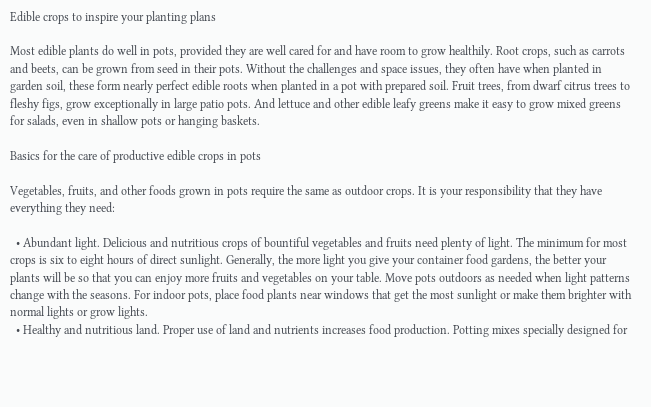Edible crops to inspire your planting plans

Most edible plants do well in pots, provided they are well cared for and have room to grow healthily. Root crops, such as carrots and beets, can be grown from seed in their pots. Without the challenges and space issues, they often have when planted in garden soil, these form nearly perfect edible roots when planted in a pot with prepared soil. Fruit trees, from dwarf citrus trees to fleshy figs, grow exceptionally in large patio pots. And lettuce and other edible leafy greens make it easy to grow mixed greens for salads, even in shallow pots or hanging baskets.

Basics for the care of productive edible crops in pots

Vegetables, fruits, and other foods grown in pots require the same as outdoor crops. It is your responsibility that they have everything they need:

  • Abundant light. Delicious and nutritious crops of bountiful vegetables and fruits need plenty of light. The minimum for most crops is six to eight hours of direct sunlight. Generally, the more light you give your container food gardens, the better your plants will be so that you can enjoy more fruits and vegetables on your table. Move pots outdoors as needed when light patterns change with the seasons. For indoor pots, place food plants near windows that get the most sunlight or make them brighter with normal lights or grow lights.
  • Healthy and nutritious land. Proper use of land and nutrients increases food production. Potting mixes specially designed for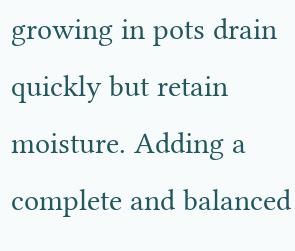growing in pots drain quickly but retain moisture. Adding a complete and balanced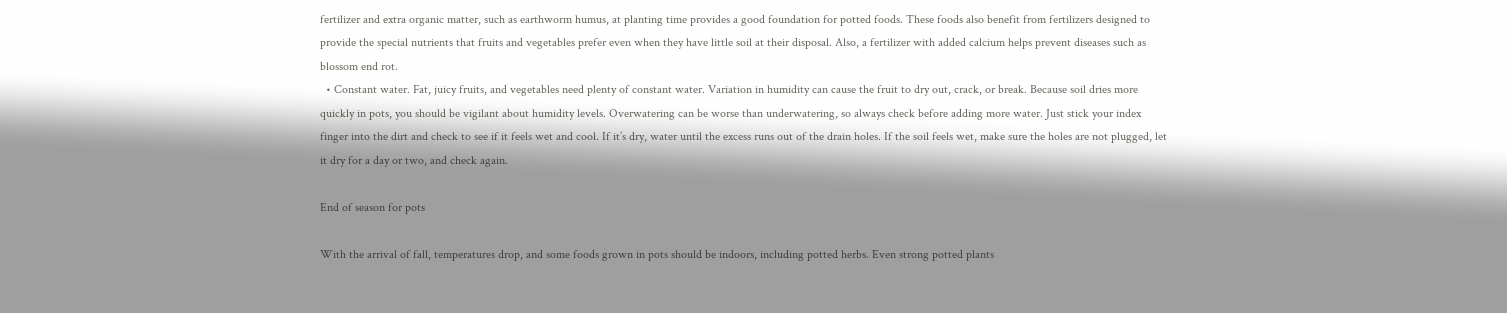fertilizer and extra organic matter, such as earthworm humus, at planting time provides a good foundation for potted foods. These foods also benefit from fertilizers designed to provide the special nutrients that fruits and vegetables prefer even when they have little soil at their disposal. Also, a fertilizer with added calcium helps prevent diseases such as blossom end rot.
  • Constant water. Fat, juicy fruits, and vegetables need plenty of constant water. Variation in humidity can cause the fruit to dry out, crack, or break. Because soil dries more quickly in pots, you should be vigilant about humidity levels. Overwatering can be worse than underwatering, so always check before adding more water. Just stick your index finger into the dirt and check to see if it feels wet and cool. If it’s dry, water until the excess runs out of the drain holes. If the soil feels wet, make sure the holes are not plugged, let it dry for a day or two, and check again.

End of season for pots

With the arrival of fall, temperatures drop, and some foods grown in pots should be indoors, including potted herbs. Even strong potted plants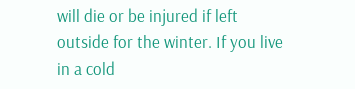will die or be injured if left outside for the winter. If you live in a cold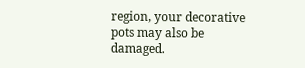region, your decorative pots may also be damaged.